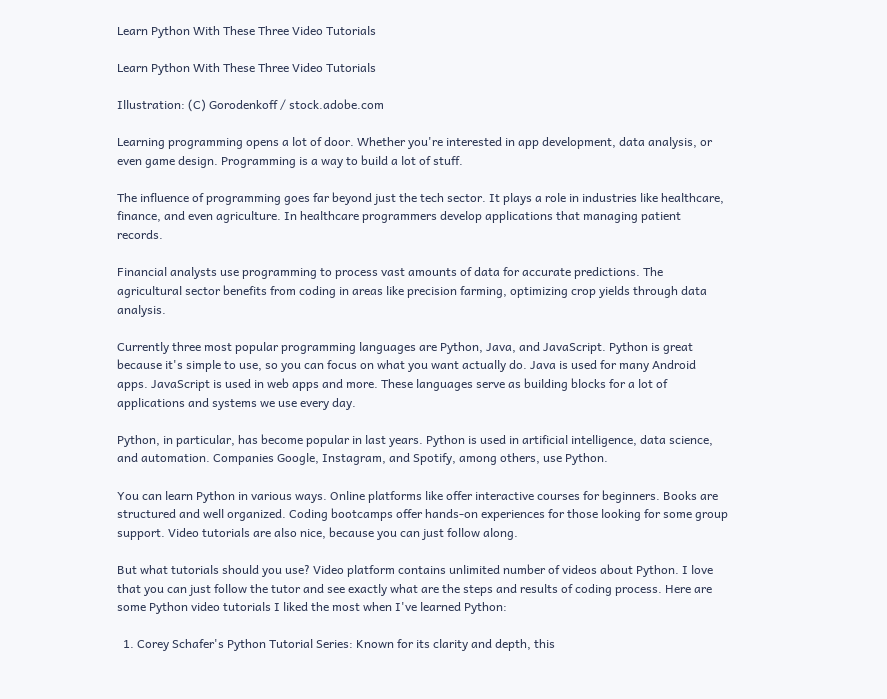Learn Python With These Three Video Tutorials

Learn Python With These Three Video Tutorials

Illustration: (C) Gorodenkoff / stock.adobe.com

Learning programming opens a lot of door. Whether you're interested in app development, data analysis, or even game design. Programming is a way to build a lot of stuff.

The influence of programming goes far beyond just the tech sector. It plays a role in industries like healthcare, finance, and even agriculture. In healthcare programmers develop applications that managing patient records.

Financial analysts use programming to process vast amounts of data for accurate predictions. The agricultural sector benefits from coding in areas like precision farming, optimizing crop yields through data analysis.

Currently three most popular programming languages are Python, Java, and JavaScript. Python is great because it's simple to use, so you can focus on what you want actually do. Java is used for many Android apps. JavaScript is used in web apps and more. These languages serve as building blocks for a lot of applications and systems we use every day.

Python, in particular, has become popular in last years. Python is used in artificial intelligence, data science, and automation. Companies Google, Instagram, and Spotify, among others, use Python.

You can learn Python in various ways. Online platforms like offer interactive courses for beginners. Books are structured and well organized. Coding bootcamps offer hands-on experiences for those looking for some group support. Video tutorials are also nice, because you can just follow along.

But what tutorials should you use? Video platform contains unlimited number of videos about Python. I love that you can just follow the tutor and see exactly what are the steps and results of coding process. Here are some Python video tutorials I liked the most when I've learned Python:

  1. Corey Schafer's Python Tutorial Series: Known for its clarity and depth, this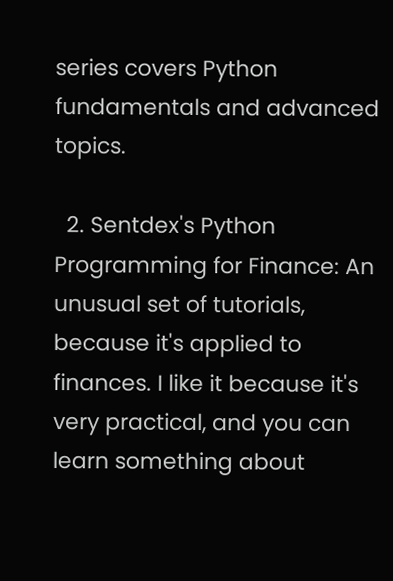series covers Python fundamentals and advanced topics.

  2. Sentdex's Python Programming for Finance: An unusual set of tutorials, because it's applied to finances. I like it because it's very practical, and you can learn something about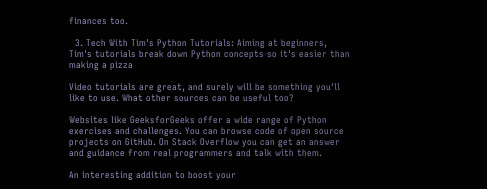finances too.

  3. Tech With Tim's Python Tutorials: Aiming at beginners, Tim's tutorials break down Python concepts so it's easier than making a pizza

Video tutorials are great, and surely will be something you'll like to use. What other sources can be useful too?

Websites like GeeksforGeeks offer a wide range of Python exercises and challenges. You can browse code of open source projects on GitHub. On Stack Overflow you can get an answer and guidance from real programmers and talk with them.

An interesting addition to boost your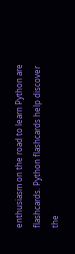enthusiasm on the road to learn Python are flashcards. Python flashcards help discover the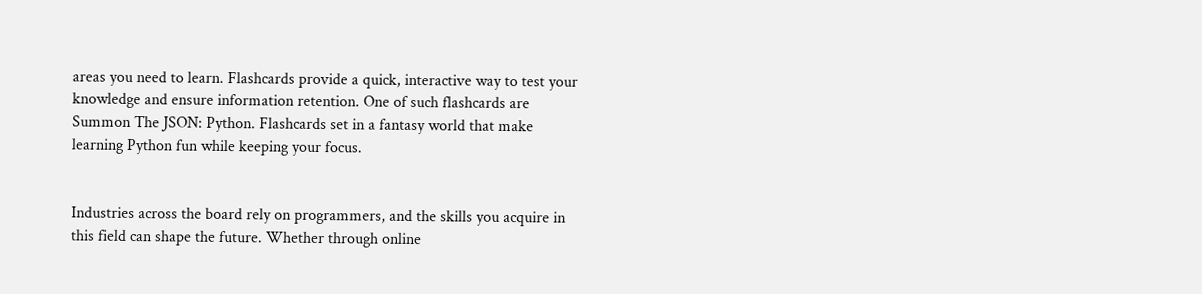areas you need to learn. Flashcards provide a quick, interactive way to test your knowledge and ensure information retention. One of such flashcards are Summon The JSON: Python. Flashcards set in a fantasy world that make learning Python fun while keeping your focus.


Industries across the board rely on programmers, and the skills you acquire in this field can shape the future. Whether through online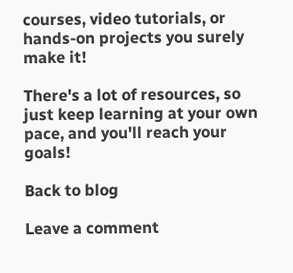courses, video tutorials, or hands-on projects you surely make it!

There's a lot of resources, so just keep learning at your own pace, and you'll reach your goals!

Back to blog

Leave a comment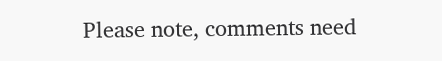Please note, comments need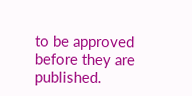to be approved before they are published.